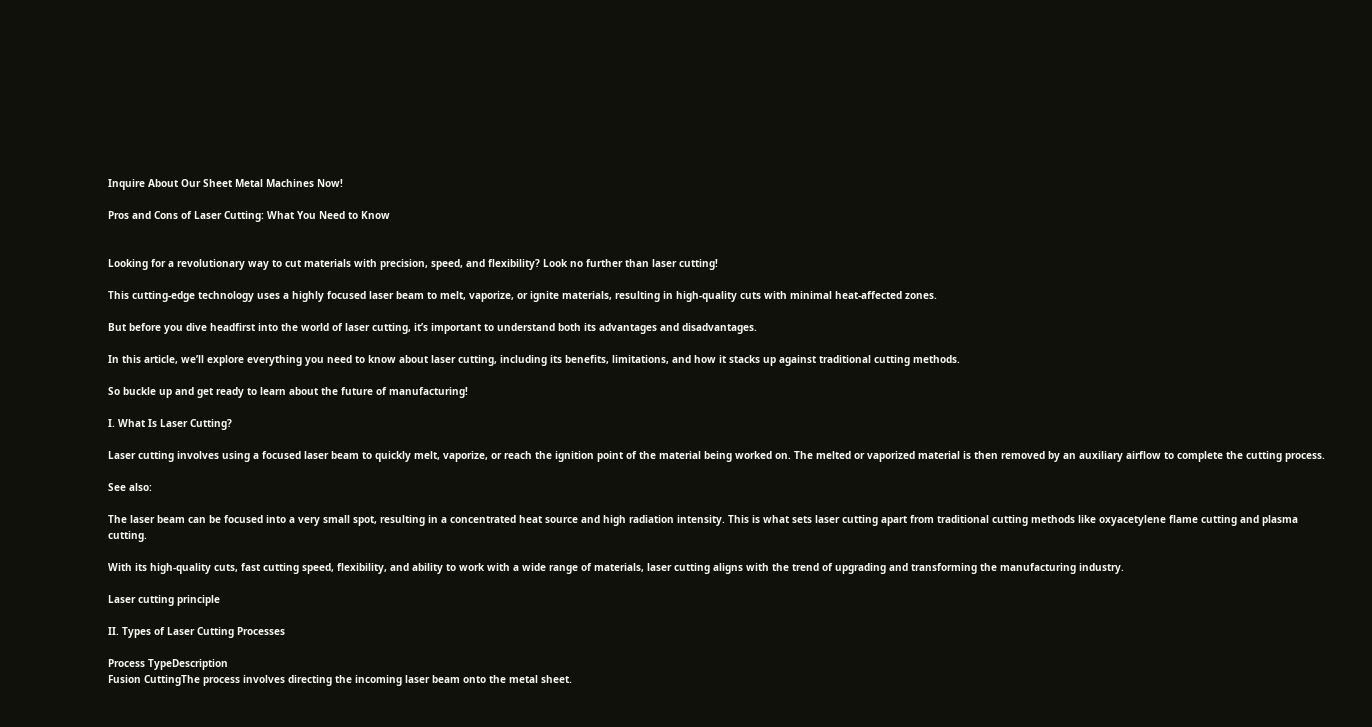Inquire About Our Sheet Metal Machines Now!

Pros and Cons of Laser Cutting: What You Need to Know


Looking for a revolutionary way to cut materials with precision, speed, and flexibility? Look no further than laser cutting!

This cutting-edge technology uses a highly focused laser beam to melt, vaporize, or ignite materials, resulting in high-quality cuts with minimal heat-affected zones.

But before you dive headfirst into the world of laser cutting, it’s important to understand both its advantages and disadvantages.

In this article, we’ll explore everything you need to know about laser cutting, including its benefits, limitations, and how it stacks up against traditional cutting methods.

So buckle up and get ready to learn about the future of manufacturing!

I. What Is Laser Cutting?

Laser cutting involves using a focused laser beam to quickly melt, vaporize, or reach the ignition point of the material being worked on. The melted or vaporized material is then removed by an auxiliary airflow to complete the cutting process.

See also:

The laser beam can be focused into a very small spot, resulting in a concentrated heat source and high radiation intensity. This is what sets laser cutting apart from traditional cutting methods like oxyacetylene flame cutting and plasma cutting.

With its high-quality cuts, fast cutting speed, flexibility, and ability to work with a wide range of materials, laser cutting aligns with the trend of upgrading and transforming the manufacturing industry.

Laser cutting principle

II. Types of Laser Cutting Processes

Process TypeDescription
Fusion CuttingThe process involves directing the incoming laser beam onto the metal sheet.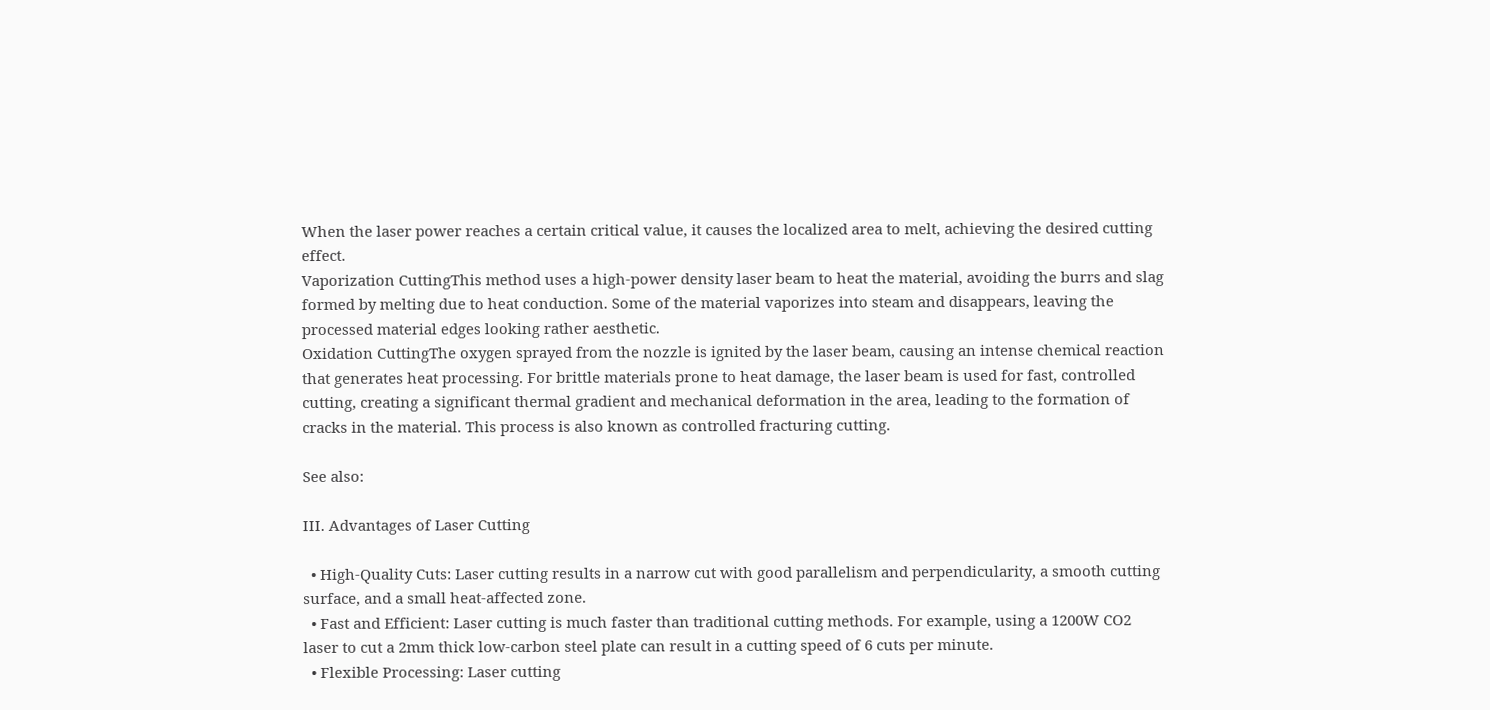When the laser power reaches a certain critical value, it causes the localized area to melt, achieving the desired cutting effect.
Vaporization CuttingThis method uses a high-power density laser beam to heat the material, avoiding the burrs and slag formed by melting due to heat conduction. Some of the material vaporizes into steam and disappears, leaving the processed material edges looking rather aesthetic.
Oxidation CuttingThe oxygen sprayed from the nozzle is ignited by the laser beam, causing an intense chemical reaction that generates heat processing. For brittle materials prone to heat damage, the laser beam is used for fast, controlled cutting, creating a significant thermal gradient and mechanical deformation in the area, leading to the formation of cracks in the material. This process is also known as controlled fracturing cutting.

See also:

III. Advantages of Laser Cutting

  • High-Quality Cuts: Laser cutting results in a narrow cut with good parallelism and perpendicularity, a smooth cutting surface, and a small heat-affected zone.
  • Fast and Efficient: Laser cutting is much faster than traditional cutting methods. For example, using a 1200W CO2 laser to cut a 2mm thick low-carbon steel plate can result in a cutting speed of 6 cuts per minute.
  • Flexible Processing: Laser cutting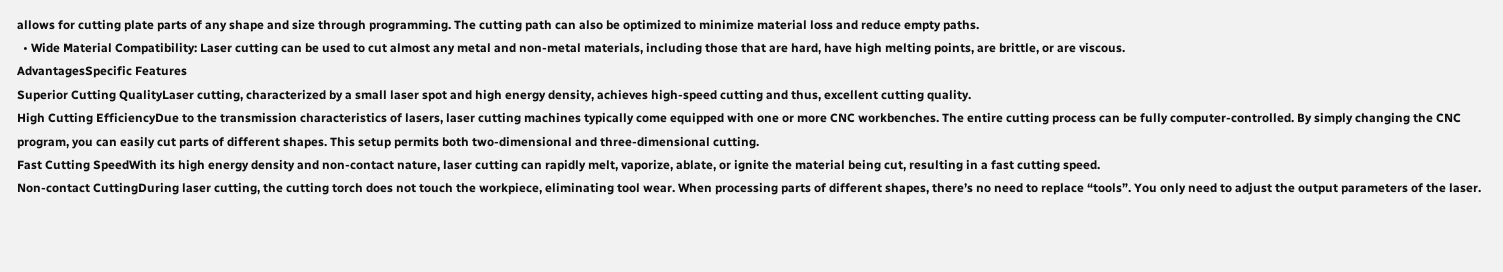allows for cutting plate parts of any shape and size through programming. The cutting path can also be optimized to minimize material loss and reduce empty paths.
  • Wide Material Compatibility: Laser cutting can be used to cut almost any metal and non-metal materials, including those that are hard, have high melting points, are brittle, or are viscous.
AdvantagesSpecific Features
Superior Cutting QualityLaser cutting, characterized by a small laser spot and high energy density, achieves high-speed cutting and thus, excellent cutting quality.
High Cutting EfficiencyDue to the transmission characteristics of lasers, laser cutting machines typically come equipped with one or more CNC workbenches. The entire cutting process can be fully computer-controlled. By simply changing the CNC program, you can easily cut parts of different shapes. This setup permits both two-dimensional and three-dimensional cutting.
Fast Cutting SpeedWith its high energy density and non-contact nature, laser cutting can rapidly melt, vaporize, ablate, or ignite the material being cut, resulting in a fast cutting speed.
Non-contact CuttingDuring laser cutting, the cutting torch does not touch the workpiece, eliminating tool wear. When processing parts of different shapes, there’s no need to replace “tools”. You only need to adjust the output parameters of the laser.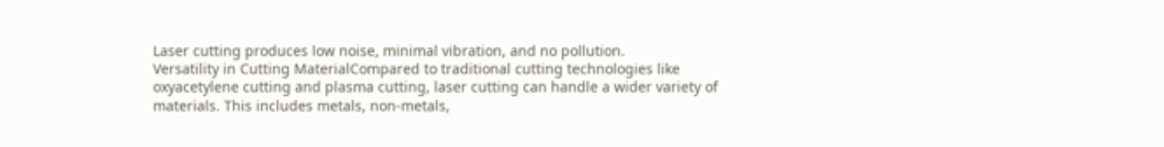Laser cutting produces low noise, minimal vibration, and no pollution.
Versatility in Cutting MaterialCompared to traditional cutting technologies like oxyacetylene cutting and plasma cutting, laser cutting can handle a wider variety of materials. This includes metals, non-metals,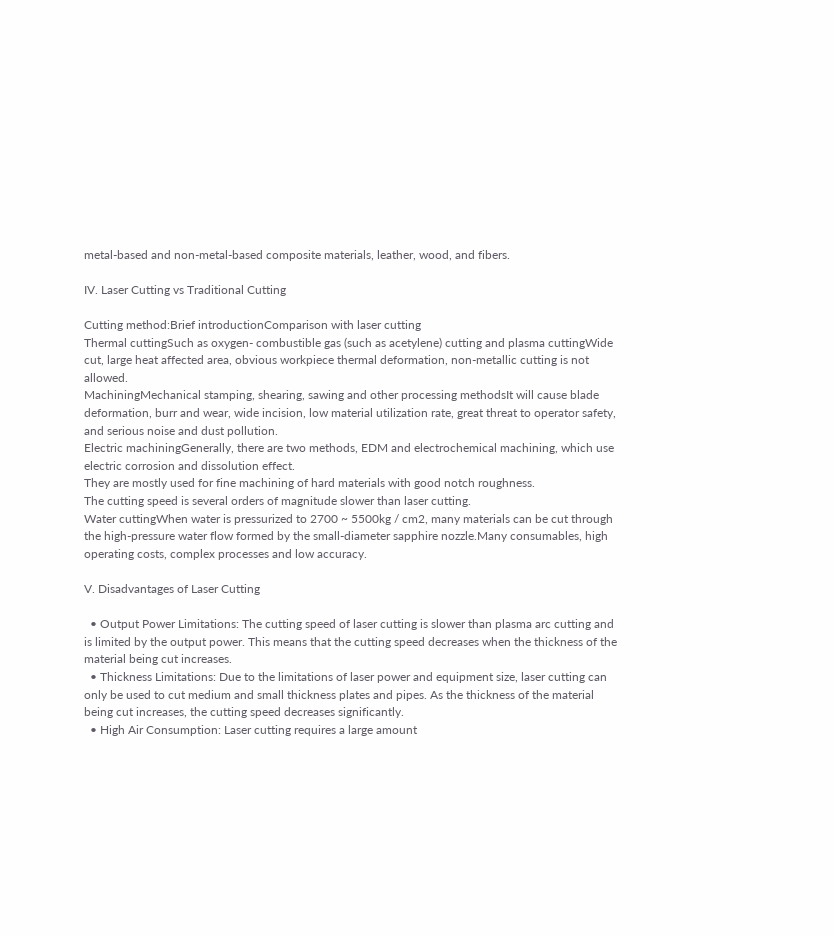metal-based and non-metal-based composite materials, leather, wood, and fibers.

IV. Laser Cutting vs Traditional Cutting

Cutting method:Brief introductionComparison with laser cutting
Thermal cuttingSuch as oxygen- combustible gas (such as acetylene) cutting and plasma cuttingWide cut, large heat affected area, obvious workpiece thermal deformation, non-metallic cutting is not allowed.
MachiningMechanical stamping, shearing, sawing and other processing methodsIt will cause blade deformation, burr and wear, wide incision, low material utilization rate, great threat to operator safety, and serious noise and dust pollution.
Electric machiningGenerally, there are two methods, EDM and electrochemical machining, which use electric corrosion and dissolution effect.
They are mostly used for fine machining of hard materials with good notch roughness.
The cutting speed is several orders of magnitude slower than laser cutting.
Water cuttingWhen water is pressurized to 2700 ~ 5500kg / cm2, many materials can be cut through the high-pressure water flow formed by the small-diameter sapphire nozzle.Many consumables, high operating costs, complex processes and low accuracy.

V. Disadvantages of Laser Cutting

  • Output Power Limitations: The cutting speed of laser cutting is slower than plasma arc cutting and is limited by the output power. This means that the cutting speed decreases when the thickness of the material being cut increases.
  • Thickness Limitations: Due to the limitations of laser power and equipment size, laser cutting can only be used to cut medium and small thickness plates and pipes. As the thickness of the material being cut increases, the cutting speed decreases significantly.
  • High Air Consumption: Laser cutting requires a large amount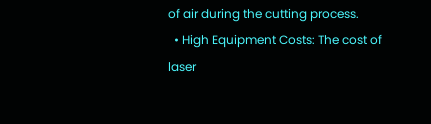of air during the cutting process.
  • High Equipment Costs: The cost of laser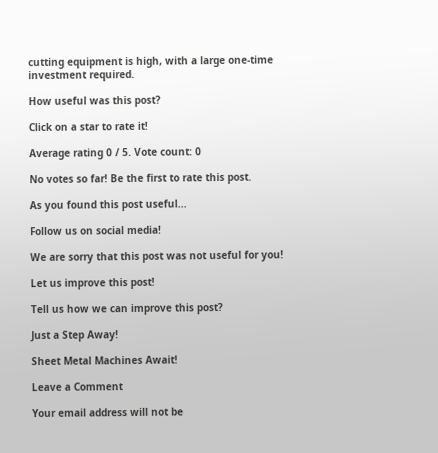cutting equipment is high, with a large one-time investment required.

How useful was this post?

Click on a star to rate it!

Average rating 0 / 5. Vote count: 0

No votes so far! Be the first to rate this post.

As you found this post useful...

Follow us on social media!

We are sorry that this post was not useful for you!

Let us improve this post!

Tell us how we can improve this post?

Just a Step Away!

Sheet Metal Machines Await!

Leave a Comment

Your email address will not be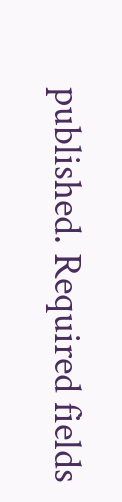published. Required fields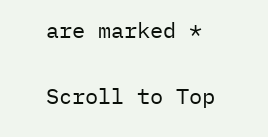are marked *

Scroll to Top